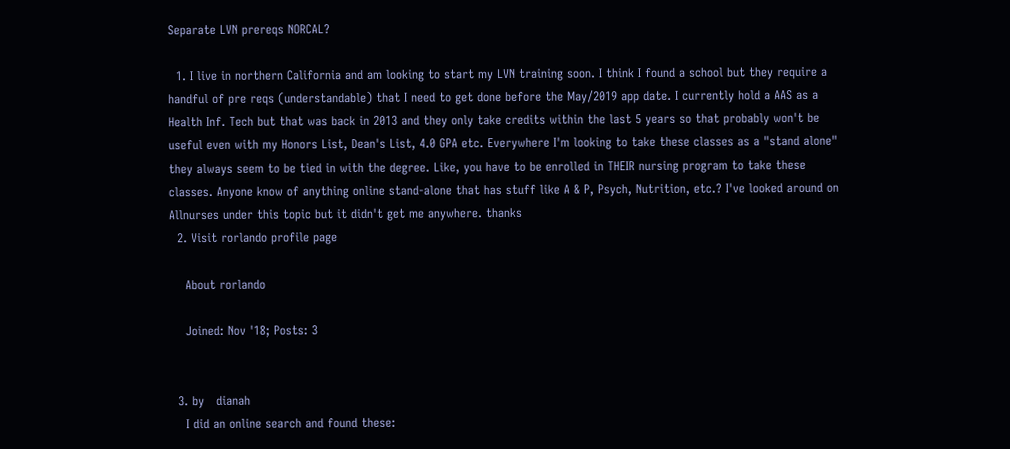Separate LVN prereqs NORCAL?

  1. I live in northern California and am looking to start my LVN training soon. I think I found a school but they require a handful of pre reqs (understandable) that I need to get done before the May/2019 app date. I currently hold a AAS as a Health Inf. Tech but that was back in 2013 and they only take credits within the last 5 years so that probably won't be useful even with my Honors List, Dean's List, 4.0 GPA etc. Everywhere I'm looking to take these classes as a "stand alone" they always seem to be tied in with the degree. Like, you have to be enrolled in THEIR nursing program to take these classes. Anyone know of anything online stand-alone that has stuff like A & P, Psych, Nutrition, etc.? I've looked around on Allnurses under this topic but it didn't get me anywhere. thanks
  2. Visit rorlando profile page

    About rorlando

    Joined: Nov '18; Posts: 3


  3. by   dianah
    I did an online search and found these: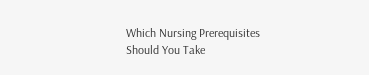Which Nursing Prerequisites Should You Take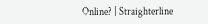Online? | Straighterline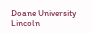Doane University Lincoln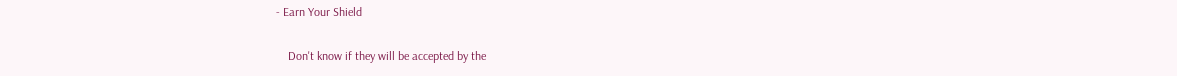- Earn Your Shield

    Don't know if they will be accepted by the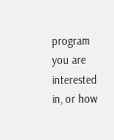program you are interested in, or how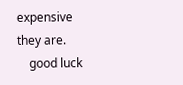expensive they are.
    good luck